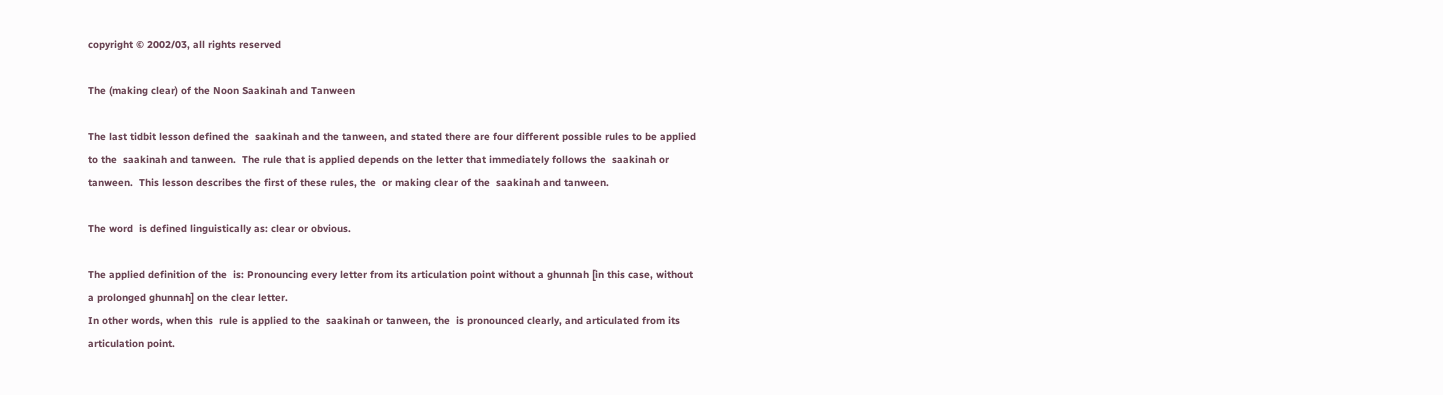copyright © 2002/03, all rights reserved

The (making clear) of the Noon Saakinah and Tanween

The last tidbit lesson defined the  saakinah and the tanween, and stated there are four different possible rules to be applied to the  saakinah and tanween.  The rule that is applied depends on the letter that immediately follows the  saakinah or tanween.  This lesson describes the first of these rules, the  or making clear of the  saakinah and tanween.

The word  is defined linguistically as: clear or obvious.

The applied definition of the  is: Pronouncing every letter from its articulation point without a ghunnah [in this case, without a prolonged ghunnah] on the clear letter.
In other words, when this  rule is applied to the  saakinah or tanween, the  is pronounced clearly, and articulated from its articulation point.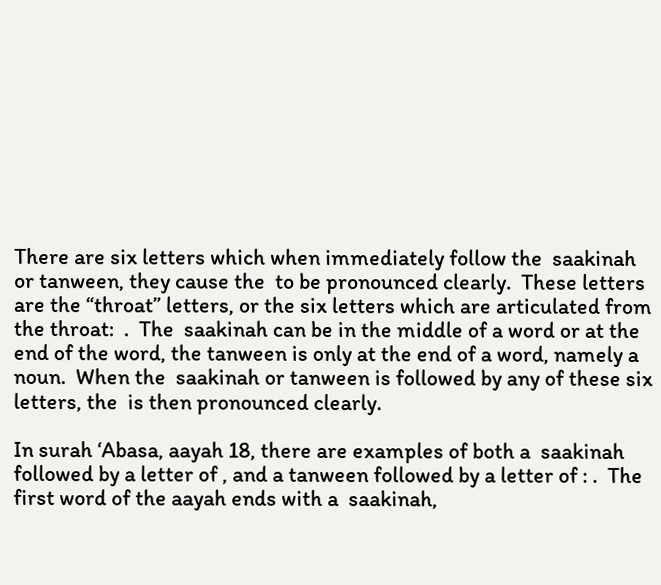There are six letters which when immediately follow the  saakinah or tanween, they cause the  to be pronounced clearly.  These letters are the “throat” letters, or the six letters which are articulated from the throat:  .  The  saakinah can be in the middle of a word or at the end of the word, the tanween is only at the end of a word, namely a noun.  When the  saakinah or tanween is followed by any of these six letters, the  is then pronounced clearly.

In surah ‘Abasa, aayah 18, there are examples of both a  saakinah followed by a letter of , and a tanween followed by a letter of : .  The first word of the aayah ends with a  saakinah,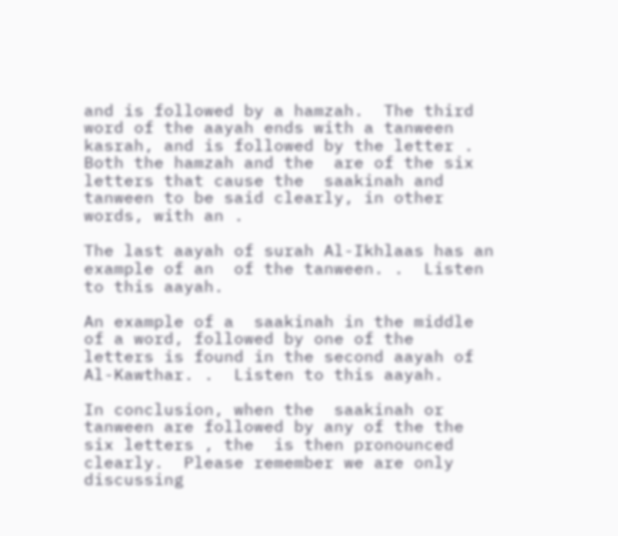and is followed by a hamzah.  The third word of the aayah ends with a tanween kasrah, and is followed by the letter .  Both the hamzah and the  are of the six letters that cause the  saakinah and tanween to be said clearly, in other words, with an .

The last aayah of surah Al-Ikhlaas has an example of an  of the tanween. .  Listen to this aayah.

An example of a  saakinah in the middle of a word, followed by one of the  letters is found in the second aayah of Al-Kawthar. .  Listen to this aayah.

In conclusion, when the  saakinah or tanween are followed by any of the the six letters , the  is then pronounced clearly.  Please remember we are only discussing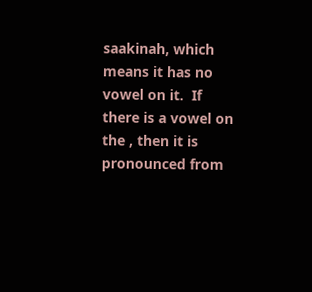saakinah, which means it has no vowel on it.  If there is a vowel on the , then it is pronounced from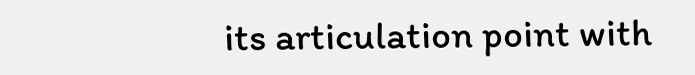its articulation point with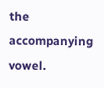the accompanying vowel.